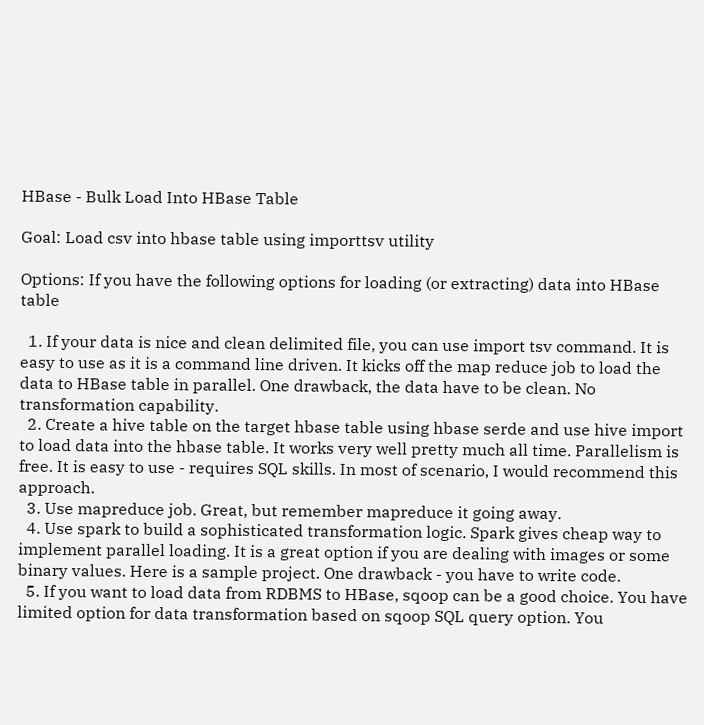HBase - Bulk Load Into HBase Table

Goal: Load csv into hbase table using importtsv utility

Options: If you have the following options for loading (or extracting) data into HBase table

  1. If your data is nice and clean delimited file, you can use import tsv command. It is easy to use as it is a command line driven. It kicks off the map reduce job to load the data to HBase table in parallel. One drawback, the data have to be clean. No transformation capability.
  2. Create a hive table on the target hbase table using hbase serde and use hive import to load data into the hbase table. It works very well pretty much all time. Parallelism is free. It is easy to use - requires SQL skills. In most of scenario, I would recommend this approach.
  3. Use mapreduce job. Great, but remember mapreduce it going away.
  4. Use spark to build a sophisticated transformation logic. Spark gives cheap way to implement parallel loading. It is a great option if you are dealing with images or some binary values. Here is a sample project. One drawback - you have to write code.
  5. If you want to load data from RDBMS to HBase, sqoop can be a good choice. You have limited option for data transformation based on sqoop SQL query option. You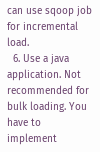can use sqoop job for incremental load.
  6. Use a java application. Not recommended for bulk loading. You have to implement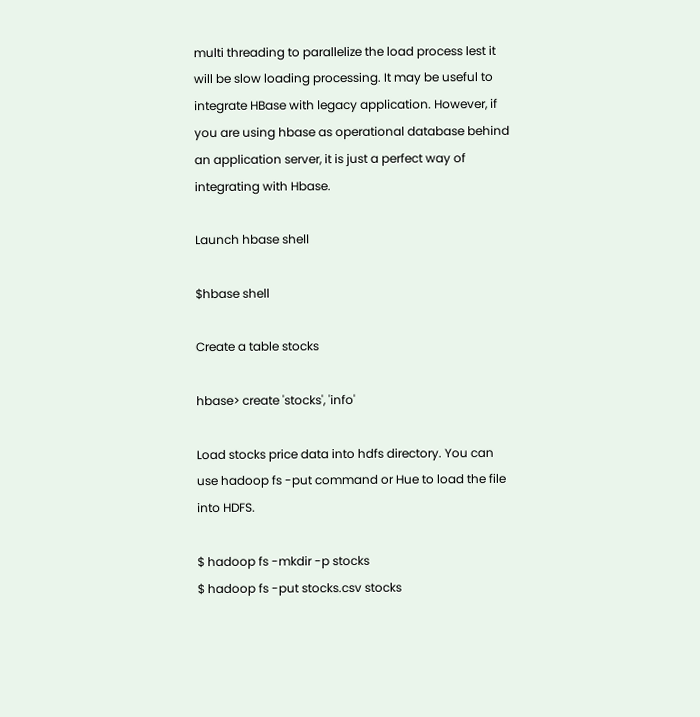multi threading to parallelize the load process lest it will be slow loading processing. It may be useful to integrate HBase with legacy application. However, if you are using hbase as operational database behind an application server, it is just a perfect way of integrating with Hbase.

Launch hbase shell

$hbase shell

Create a table stocks

hbase> create 'stocks', 'info'

Load stocks price data into hdfs directory. You can use hadoop fs -put command or Hue to load the file into HDFS.

$ hadoop fs -mkdir -p stocks
$ hadoop fs -put stocks.csv stocks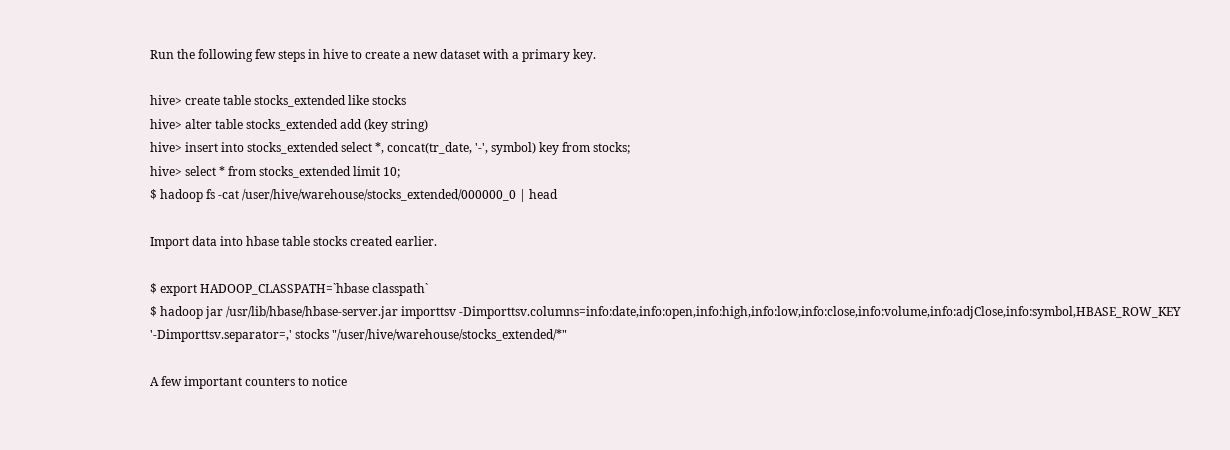Run the following few steps in hive to create a new dataset with a primary key.

hive> create table stocks_extended like stocks
hive> alter table stocks_extended add (key string)
hive> insert into stocks_extended select *, concat(tr_date, '-', symbol) key from stocks;
hive> select * from stocks_extended limit 10;
$ hadoop fs -cat /user/hive/warehouse/stocks_extended/000000_0 | head

Import data into hbase table stocks created earlier.

$ export HADOOP_CLASSPATH=`hbase classpath`
$ hadoop jar /usr/lib/hbase/hbase-server.jar importtsv -Dimporttsv.columns=info:date,info:open,info:high,info:low,info:close,info:volume,info:adjClose,info:symbol,HBASE_ROW_KEY '-Dimporttsv.separator=,' stocks "/user/hive/warehouse/stocks_extended/*"

A few important counters to notice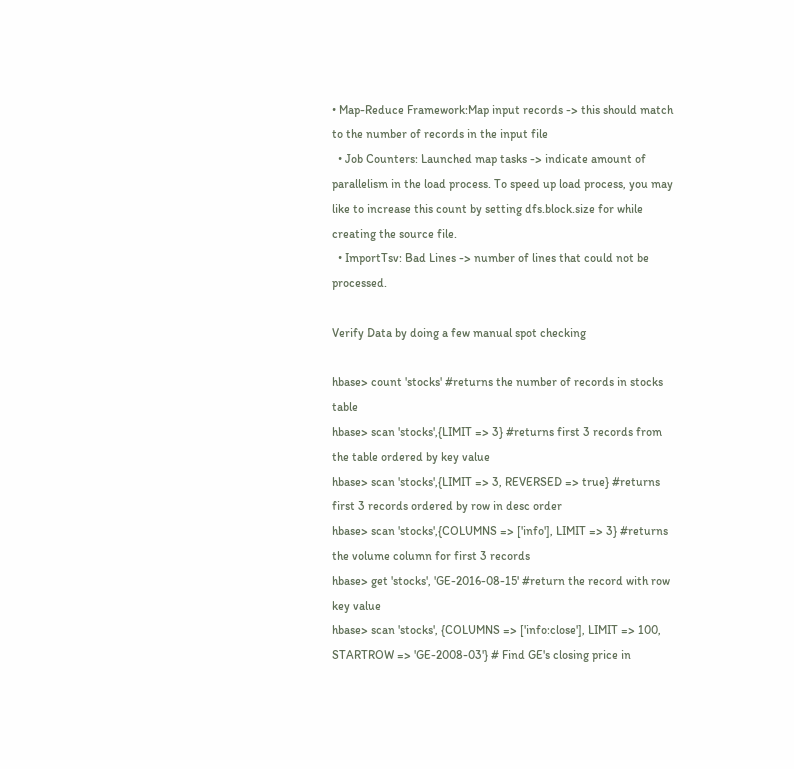• Map-Reduce Framework:Map input records -> this should match to the number of records in the input file
  • Job Counters: Launched map tasks -> indicate amount of parallelism in the load process. To speed up load process, you may like to increase this count by setting dfs.block.size for while creating the source file.
  • ImportTsv: Bad Lines -> number of lines that could not be processed.

Verify Data by doing a few manual spot checking

hbase> count 'stocks' #returns the number of records in stocks table
hbase> scan 'stocks',{LIMIT => 3} #returns first 3 records from the table ordered by key value
hbase> scan 'stocks',{LIMIT => 3, REVERSED => true} #returns first 3 records ordered by row in desc order
hbase> scan 'stocks',{COLUMNS => ['info'], LIMIT => 3} #returns the volume column for first 3 records
hbase> get 'stocks', 'GE-2016-08-15' #return the record with row key value
hbase> scan 'stocks', {COLUMNS => ['info:close'], LIMIT => 100, STARTROW => 'GE-2008-03'} # Find GE's closing price in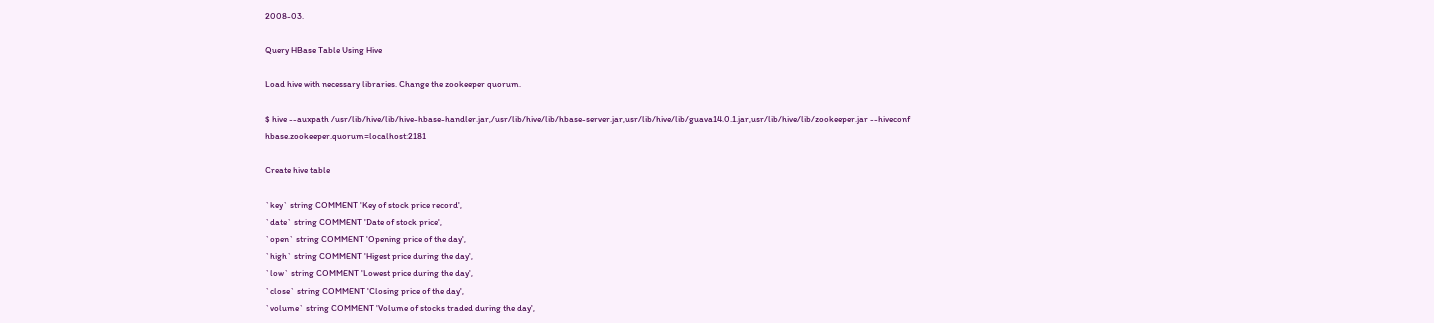2008-03.

Query HBase Table Using Hive

Load hive with necessary libraries. Change the zookeeper quorum.

$ hive --auxpath /usr/lib/hive/lib/hive-hbase-handler.jar,/usr/lib/hive/lib/hbase-server.jar,usr/lib/hive/lib/guava14.0.1.jar,usr/lib/hive/lib/zookeeper.jar --hiveconf hbase.zookeeper.quorum=localhost:2181

Create hive table

`key` string COMMENT 'Key of stock price record',
`date` string COMMENT 'Date of stock price',
`open` string COMMENT 'Opening price of the day',
`high` string COMMENT 'Higest price during the day',
`low` string COMMENT 'Lowest price during the day',
`close` string COMMENT 'Closing price of the day',
`volume` string COMMENT 'Volume of stocks traded during the day',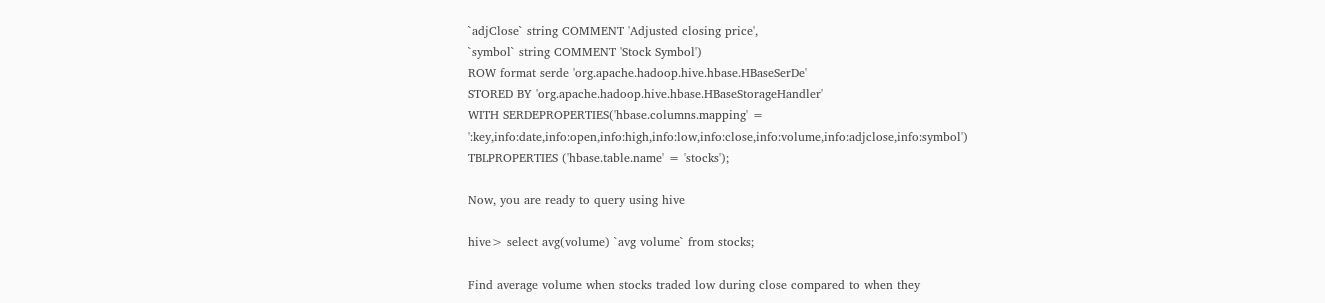`adjClose` string COMMENT 'Adjusted closing price',
`symbol` string COMMENT 'Stock Symbol')
ROW format serde 'org.apache.hadoop.hive.hbase.HBaseSerDe'
STORED BY 'org.apache.hadoop.hive.hbase.HBaseStorageHandler'
WITH SERDEPROPERTIES('hbase.columns.mapping' = ':key,info:date,info:open,info:high,info:low,info:close,info:volume,info:adjclose,info:symbol')
TBLPROPERTIES ('hbase.table.name' = 'stocks');

Now, you are ready to query using hive

hive> select avg(volume) `avg volume` from stocks;

Find average volume when stocks traded low during close compared to when they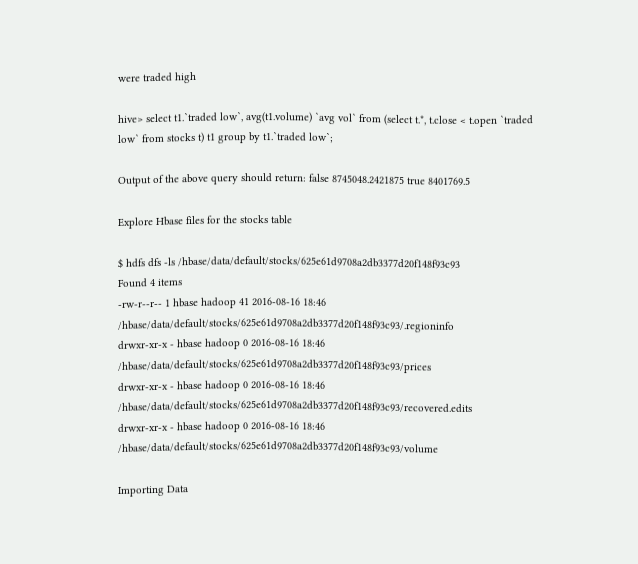were traded high

hive> select t1.`traded low`, avg(t1.volume) `avg vol` from (select t.*, t.close < t.open `traded low` from stocks t) t1 group by t1.`traded low`;

Output of the above query should return: false 8745048.2421875 true 8401769.5

Explore Hbase files for the stocks table

$ hdfs dfs -ls /hbase/data/default/stocks/625e61d9708a2db3377d20f148f93c93
Found 4 items
-rw-r--r-- 1 hbase hadoop 41 2016-08-16 18:46 /hbase/data/default/stocks/625e61d9708a2db3377d20f148f93c93/.regioninfo
drwxr-xr-x - hbase hadoop 0 2016-08-16 18:46 /hbase/data/default/stocks/625e61d9708a2db3377d20f148f93c93/prices
drwxr-xr-x - hbase hadoop 0 2016-08-16 18:46 /hbase/data/default/stocks/625e61d9708a2db3377d20f148f93c93/recovered.edits
drwxr-xr-x - hbase hadoop 0 2016-08-16 18:46 /hbase/data/default/stocks/625e61d9708a2db3377d20f148f93c93/volume

Importing Data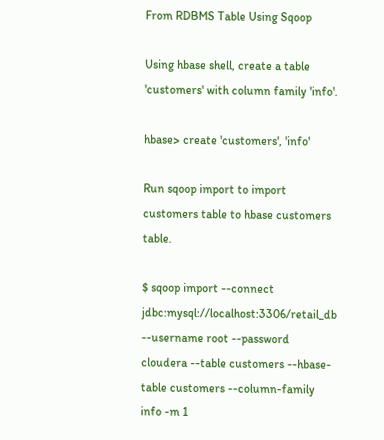From RDBMS Table Using Sqoop

Using hbase shell, create a table 'customers' with column family 'info'.

hbase> create 'customers', 'info'

Run sqoop import to import customers table to hbase customers table.

$ sqoop import --connect jdbc:mysql://localhost:3306/retail_db --username root --password cloudera --table customers --hbase-table customers --column-family info -m 1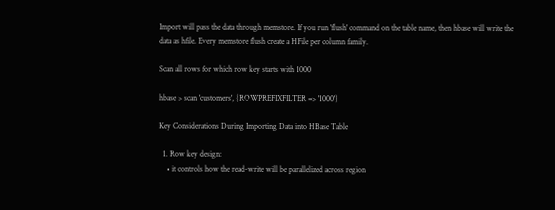Import will pass the data through memstore. If you run 'flush' command on the table name, then hbase will write the data as hfile. Every memstore flush create a HFile per column family.

Scan all rows for which row key starts with 1000

hbase > scan 'customers', {ROWPREFIXFILTER => '1000'}

Key Considerations During Importing Data into HBase Table

  1. Row key design:
    • it controls how the read-write will be parallelized across region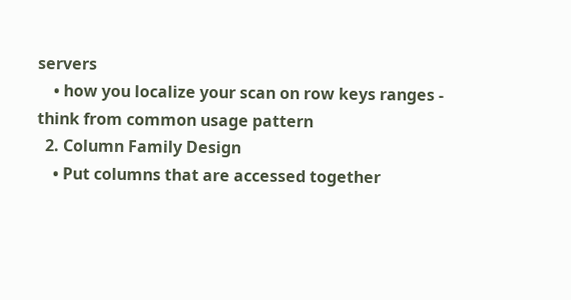servers
    • how you localize your scan on row keys ranges - think from common usage pattern
  2. Column Family Design
    • Put columns that are accessed together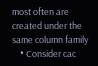most often are created under the same column family
    • Consider cac